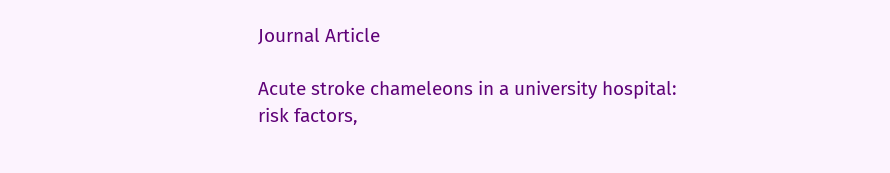Journal Article

Acute stroke chameleons in a university hospital: risk factors,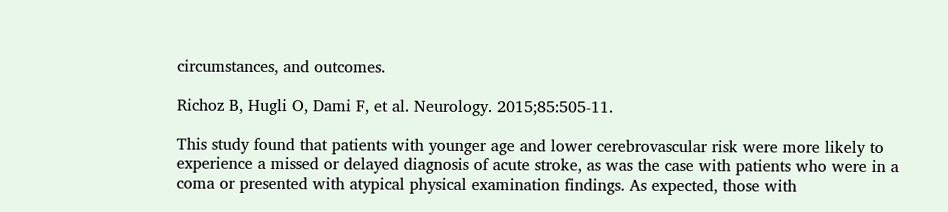circumstances, and outcomes.

Richoz B, Hugli O, Dami F, et al. Neurology. 2015;85:505-11.

This study found that patients with younger age and lower cerebrovascular risk were more likely to experience a missed or delayed diagnosis of acute stroke, as was the case with patients who were in a coma or presented with atypical physical examination findings. As expected, those with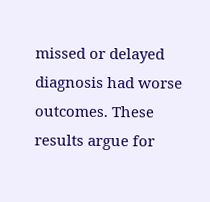missed or delayed diagnosis had worse outcomes. These results argue for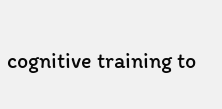cognitive training to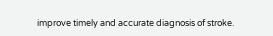improve timely and accurate diagnosis of stroke.